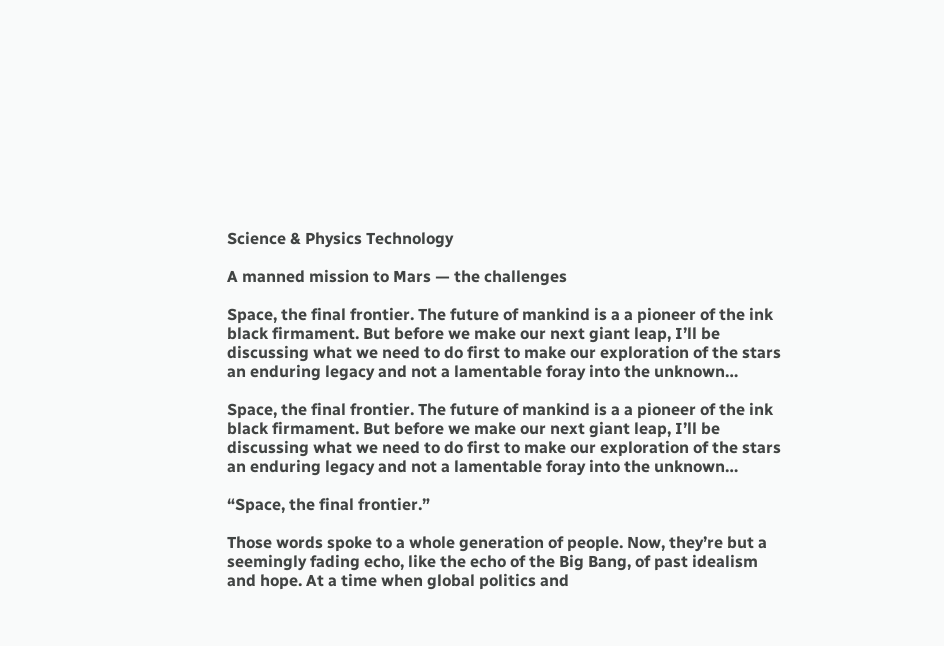Science & Physics Technology

A manned mission to Mars — the challenges

Space, the final frontier. The future of mankind is a a pioneer of the ink black firmament. But before we make our next giant leap, I’ll be discussing what we need to do first to make our exploration of the stars an enduring legacy and not a lamentable foray into the unknown…

Space, the final frontier. The future of mankind is a a pioneer of the ink black firmament. But before we make our next giant leap, I’ll be discussing what we need to do first to make our exploration of the stars an enduring legacy and not a lamentable foray into the unknown…

“Space, the final frontier.”

Those words spoke to a whole generation of people. Now, they’re but a seemingly fading echo, like the echo of the Big Bang, of past idealism and hope. At a time when global politics and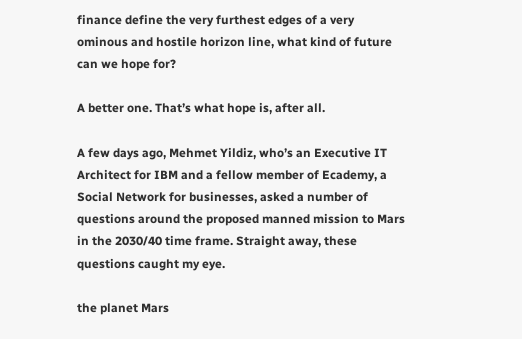finance define the very furthest edges of a very ominous and hostile horizon line, what kind of future can we hope for?

A better one. That’s what hope is, after all.

A few days ago, Mehmet Yildiz, who’s an Executive IT Architect for IBM and a fellow member of Ecademy, a Social Network for businesses, asked a number of questions around the proposed manned mission to Mars in the 2030/40 time frame. Straight away, these questions caught my eye.

the planet Mars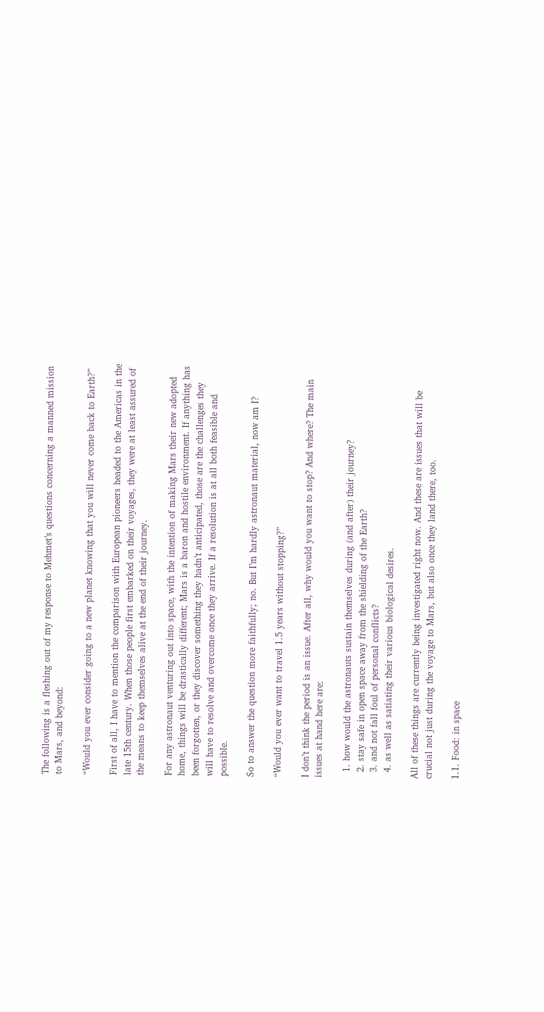The following is a fleshing out of my response to Mehmet’s questions concerning a manned mission to Mars, and beyond:

“Would you ever consider going to a new planet knowing that you will never come back to Earth?”

First of all, I have to mention the comparison with European pioneers headed to the Americas in the late 15th century. When those people first embarked on their voyages, they were at least assured of the means to keep themselves alive at the end of their journey.

For any astronaut venturing out into space, with the intention of making Mars their new adopted home, things will be drastically different; Mars is a baron and hostile environment. If anything has been forgotten, or they discover something they hadn’t anticipated, those are the challenges they will have to resolve and overcome once they arrive. If a resolution is at all both feasible and possible.

So to answer the question more faithfully; no. But I’m hardly astronaut material, now am I?

“Would you ever want to travel 1.5 years without stopping?”

I don’t think the period is an issue. After all, why would you want to stop? And where? The main issues at hand here are:

  1. how would the astronauts sustain themselves during (and after) their journey?
  2. stay safe in open space away from the shielding of the Earth?
  3. and not fall foul of personal conflicts?
  4. as well as satiating their various biological desires.

All of these things are currently being investigated right now. And these are issues that will be crucial not just during the voyage to Mars, but also once they land there, too.

1.1. Food: in space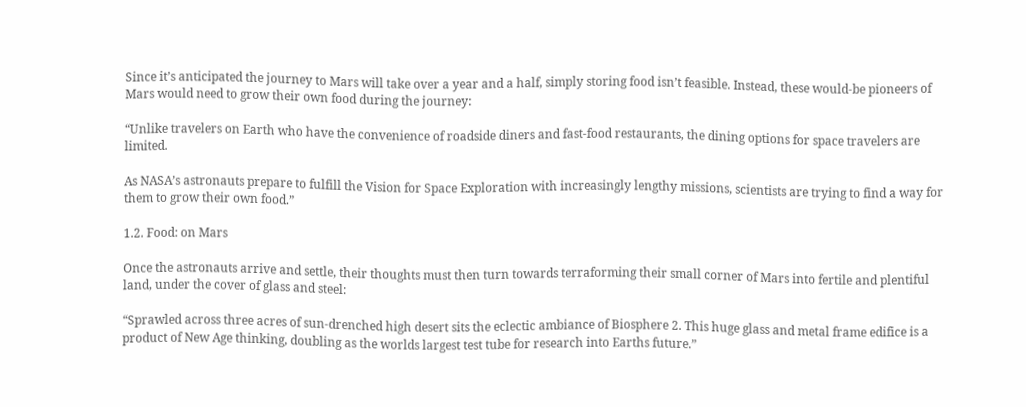Since it’s anticipated the journey to Mars will take over a year and a half, simply storing food isn’t feasible. Instead, these would-be pioneers of Mars would need to grow their own food during the journey:

“Unlike travelers on Earth who have the convenience of roadside diners and fast-food restaurants, the dining options for space travelers are limited.

As NASA’s astronauts prepare to fulfill the Vision for Space Exploration with increasingly lengthy missions, scientists are trying to find a way for them to grow their own food.”

1.2. Food: on Mars

Once the astronauts arrive and settle, their thoughts must then turn towards terraforming their small corner of Mars into fertile and plentiful land, under the cover of glass and steel:

“Sprawled across three acres of sun-drenched high desert sits the eclectic ambiance of Biosphere 2. This huge glass and metal frame edifice is a product of New Age thinking, doubling as the worlds largest test tube for research into Earths future.”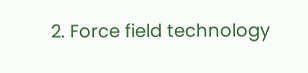2. Force field technology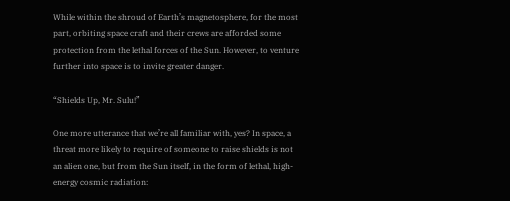While within the shroud of Earth’s magnetosphere, for the most part, orbiting space craft and their crews are afforded some protection from the lethal forces of the Sun. However, to venture further into space is to invite greater danger.

“Shields Up, Mr. Sulu!”

One more utterance that we’re all familiar with, yes? In space, a threat more likely to require of someone to raise shields is not an alien one, but from the Sun itself, in the form of lethal, high-energy cosmic radiation: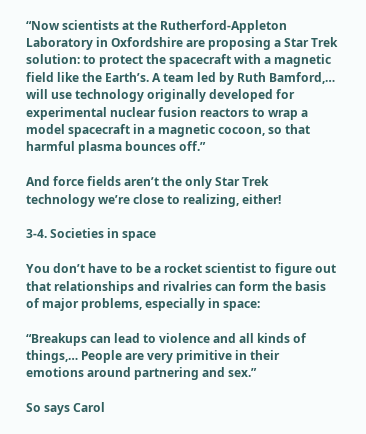“Now scientists at the Rutherford-Appleton Laboratory in Oxfordshire are proposing a Star Trek solution: to protect the spacecraft with a magnetic field like the Earth’s. A team led by Ruth Bamford,… will use technology originally developed for experimental nuclear fusion reactors to wrap a model spacecraft in a magnetic cocoon, so that harmful plasma bounces off.”

And force fields aren’t the only Star Trek technology we’re close to realizing, either!

3-4. Societies in space

You don’t have to be a rocket scientist to figure out that relationships and rivalries can form the basis of major problems, especially in space:

“Breakups can lead to violence and all kinds of things,… People are very primitive in their emotions around partnering and sex.”

So says Carol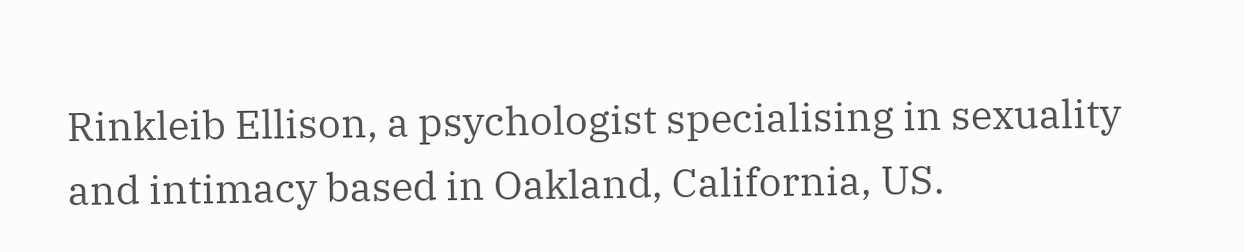Rinkleib Ellison, a psychologist specialising in sexuality and intimacy based in Oakland, California, US.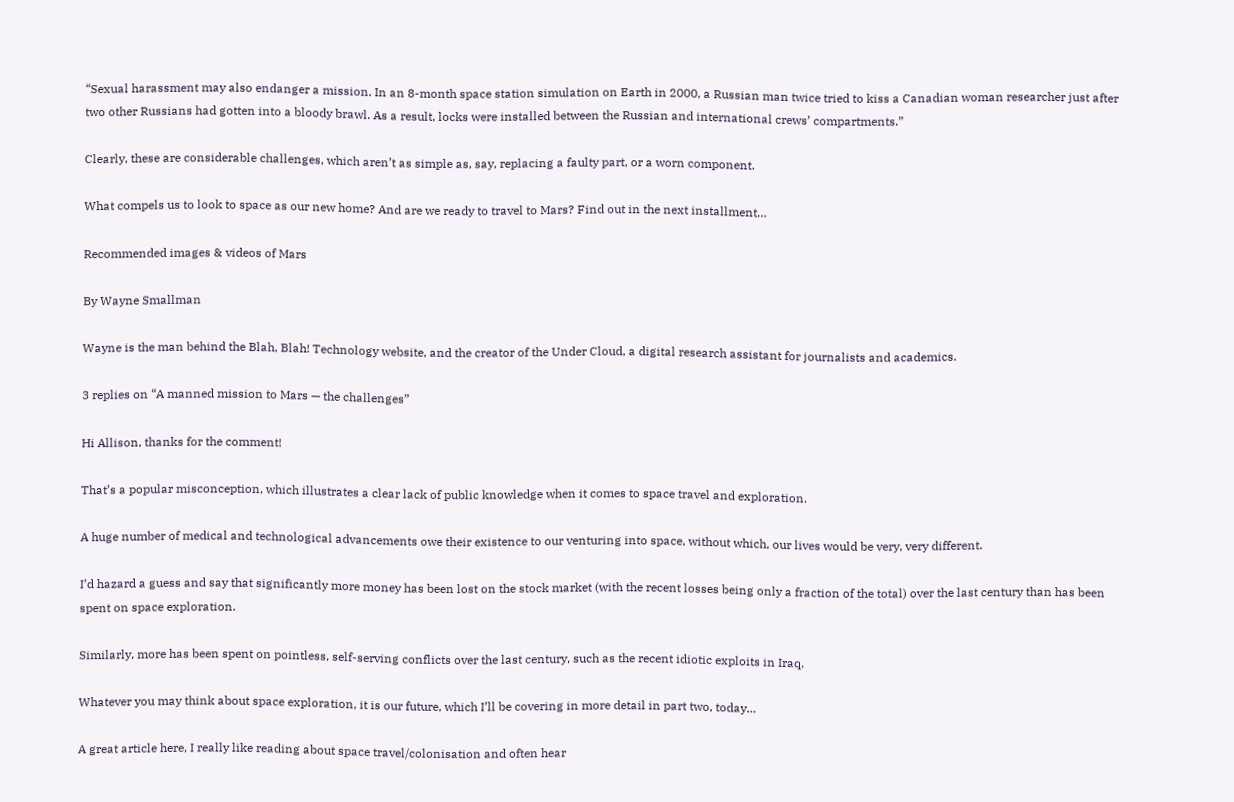“Sexual harassment may also endanger a mission. In an 8-month space station simulation on Earth in 2000, a Russian man twice tried to kiss a Canadian woman researcher just after two other Russians had gotten into a bloody brawl. As a result, locks were installed between the Russian and international crews’ compartments.”

Clearly, these are considerable challenges, which aren’t as simple as, say, replacing a faulty part, or a worn component.

What compels us to look to space as our new home? And are we ready to travel to Mars? Find out in the next installment…

Recommended images & videos of Mars

By Wayne Smallman

Wayne is the man behind the Blah, Blah! Technology website, and the creator of the Under Cloud, a digital research assistant for journalists and academics.

3 replies on “A manned mission to Mars — the challenges”

Hi Allison, thanks for the comment!

That’s a popular misconception, which illustrates a clear lack of public knowledge when it comes to space travel and exploration.

A huge number of medical and technological advancements owe their existence to our venturing into space, without which, our lives would be very, very different.

I’d hazard a guess and say that significantly more money has been lost on the stock market (with the recent losses being only a fraction of the total) over the last century than has been spent on space exploration.

Similarly, more has been spent on pointless, self-serving conflicts over the last century, such as the recent idiotic exploits in Iraq.

Whatever you may think about space exploration, it is our future, which I’ll be covering in more detail in part two, today…

A great article here, I really like reading about space travel/colonisation and often hear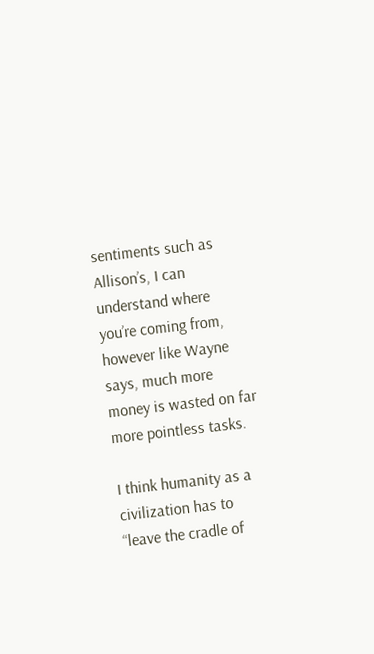sentiments such as Allison’s, I can understand where you’re coming from, however like Wayne says, much more money is wasted on far more pointless tasks.

I think humanity as a civilization has to “leave the cradle of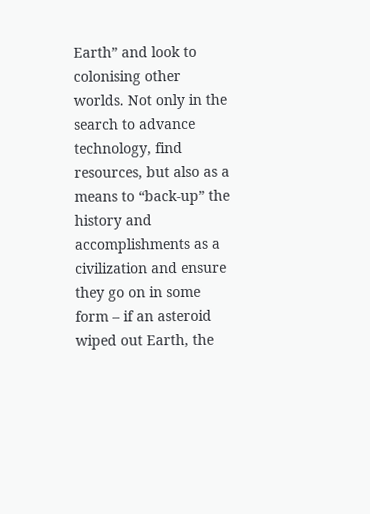Earth” and look to colonising other worlds. Not only in the search to advance technology, find resources, but also as a means to “back-up” the history and accomplishments as a civilization and ensure they go on in some form – if an asteroid wiped out Earth, the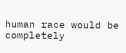human race would be completely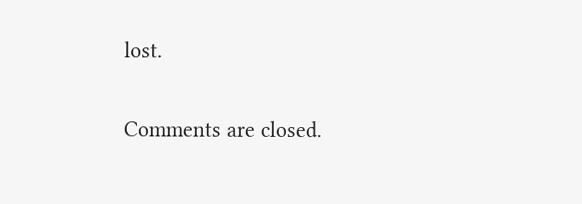lost.

Comments are closed.